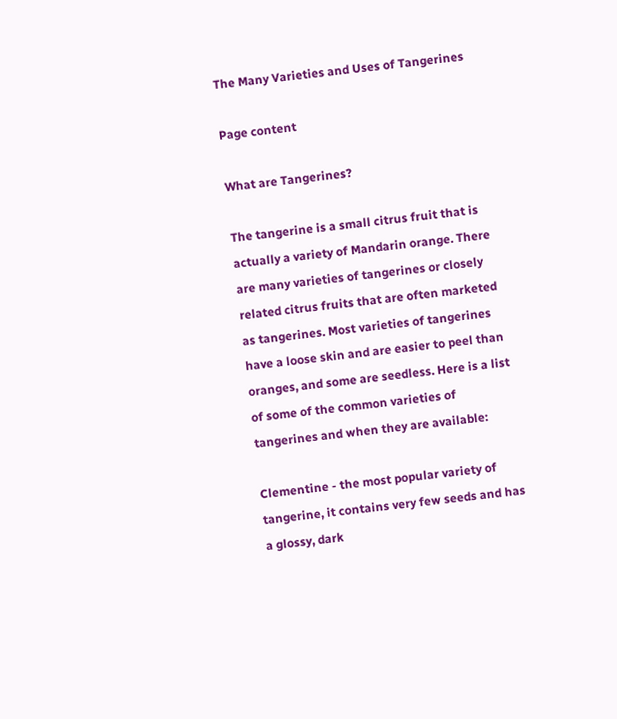The Many Varieties and Uses of Tangerines

Page content

What are Tangerines?

The tangerine is a small citrus fruit that is actually a variety of Mandarin orange. There are many varieties of tangerines or closely related citrus fruits that are often marketed as tangerines. Most varieties of tangerines have a loose skin and are easier to peel than oranges, and some are seedless. Here is a list of some of the common varieties of tangerines and when they are available:

Clementine - the most popular variety of tangerine, it contains very few seeds and has a glossy, dark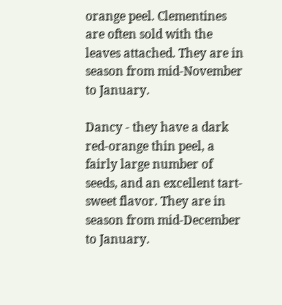orange peel. Clementines are often sold with the leaves attached. They are in season from mid-November to January.

Dancy - they have a dark red-orange thin peel, a fairly large number of seeds, and an excellent tart-sweet flavor. They are in season from mid-December to January.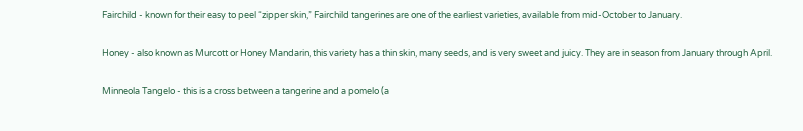Fairchild - known for their easy to peel “zipper skin,” Fairchild tangerines are one of the earliest varieties, available from mid-October to January.

Honey - also known as Murcott or Honey Mandarin, this variety has a thin skin, many seeds, and is very sweet and juicy. They are in season from January through April.

Minneola Tangelo - this is a cross between a tangerine and a pomelo (a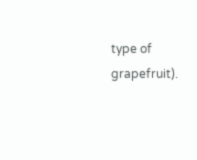type of grapefruit).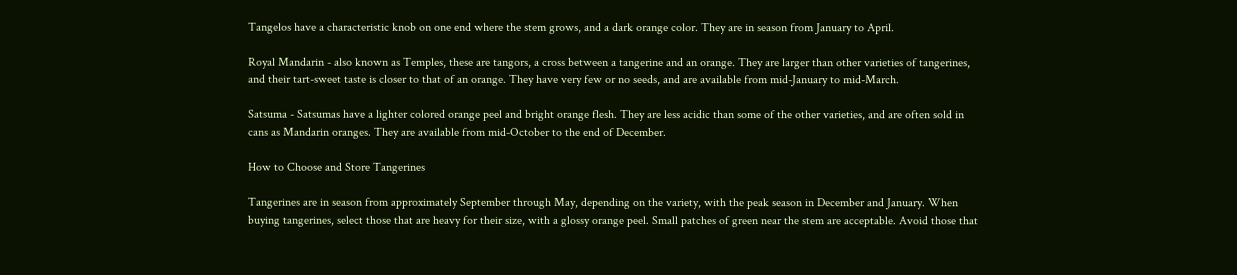Tangelos have a characteristic knob on one end where the stem grows, and a dark orange color. They are in season from January to April.

Royal Mandarin - also known as Temples, these are tangors, a cross between a tangerine and an orange. They are larger than other varieties of tangerines, and their tart-sweet taste is closer to that of an orange. They have very few or no seeds, and are available from mid-January to mid-March.

Satsuma - Satsumas have a lighter colored orange peel and bright orange flesh. They are less acidic than some of the other varieties, and are often sold in cans as Mandarin oranges. They are available from mid-October to the end of December.

How to Choose and Store Tangerines

Tangerines are in season from approximately September through May, depending on the variety, with the peak season in December and January. When buying tangerines, select those that are heavy for their size, with a glossy orange peel. Small patches of green near the stem are acceptable. Avoid those that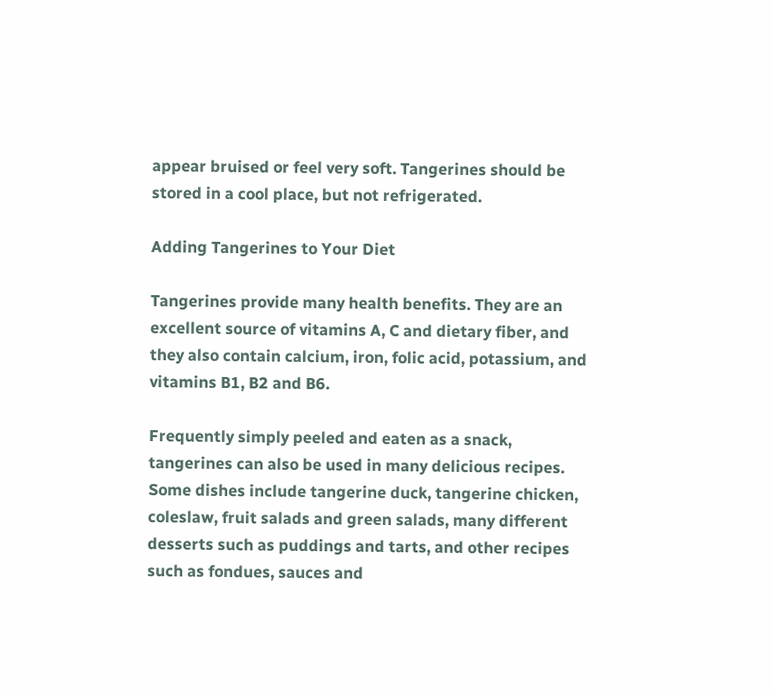appear bruised or feel very soft. Tangerines should be stored in a cool place, but not refrigerated.

Adding Tangerines to Your Diet

Tangerines provide many health benefits. They are an excellent source of vitamins A, C and dietary fiber, and they also contain calcium, iron, folic acid, potassium, and vitamins B1, B2 and B6.

Frequently simply peeled and eaten as a snack, tangerines can also be used in many delicious recipes. Some dishes include tangerine duck, tangerine chicken, coleslaw, fruit salads and green salads, many different desserts such as puddings and tarts, and other recipes such as fondues, sauces and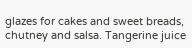glazes for cakes and sweet breads, chutney and salsa. Tangerine juice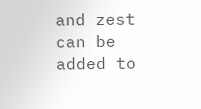and zest can be added to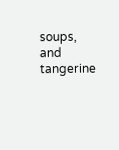soups, and tangerine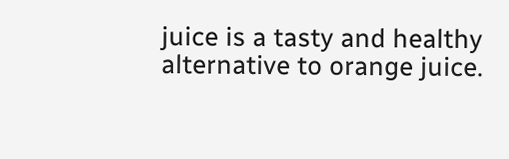juice is a tasty and healthy alternative to orange juice.